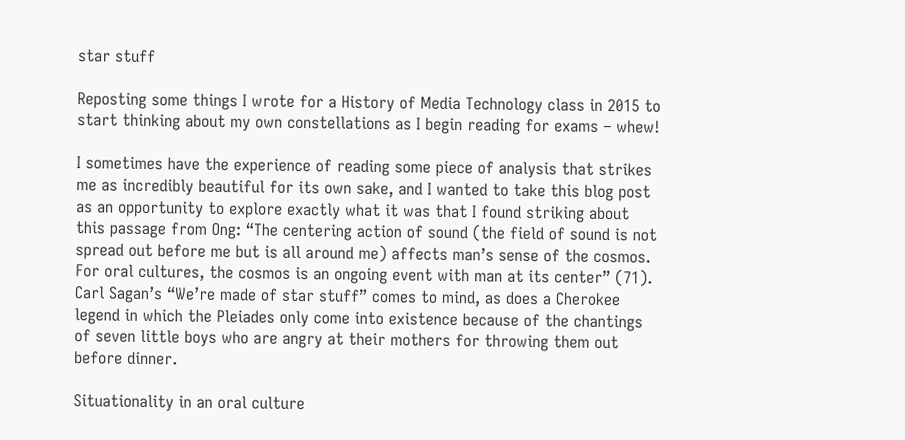star stuff

Reposting some things I wrote for a History of Media Technology class in 2015 to start thinking about my own constellations as I begin reading for exams – whew!

I sometimes have the experience of reading some piece of analysis that strikes me as incredibly beautiful for its own sake, and I wanted to take this blog post as an opportunity to explore exactly what it was that I found striking about this passage from Ong: “The centering action of sound (the field of sound is not spread out before me but is all around me) affects man’s sense of the cosmos. For oral cultures, the cosmos is an ongoing event with man at its center” (71). Carl Sagan’s “We’re made of star stuff” comes to mind, as does a Cherokee legend in which the Pleiades only come into existence because of the chantings of seven little boys who are angry at their mothers for throwing them out before dinner.

Situationality in an oral culture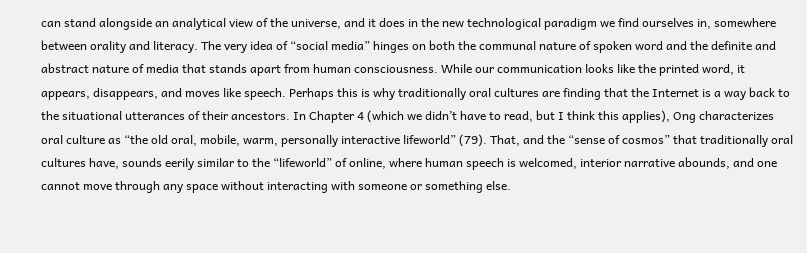can stand alongside an analytical view of the universe, and it does in the new technological paradigm we find ourselves in, somewhere between orality and literacy. The very idea of “social media” hinges on both the communal nature of spoken word and the definite and abstract nature of media that stands apart from human consciousness. While our communication looks like the printed word, it appears, disappears, and moves like speech. Perhaps this is why traditionally oral cultures are finding that the Internet is a way back to the situational utterances of their ancestors. In Chapter 4 (which we didn’t have to read, but I think this applies), Ong characterizes oral culture as “the old oral, mobile, warm, personally interactive lifeworld” (79). That, and the “sense of cosmos” that traditionally oral cultures have, sounds eerily similar to the “lifeworld” of online, where human speech is welcomed, interior narrative abounds, and one cannot move through any space without interacting with someone or something else.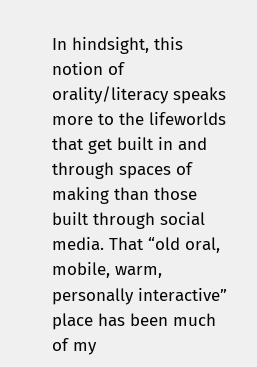In hindsight, this notion of orality/literacy speaks more to the lifeworlds that get built in and through spaces of making than those built through social media. That “old oral, mobile, warm, personally interactive” place has been much of my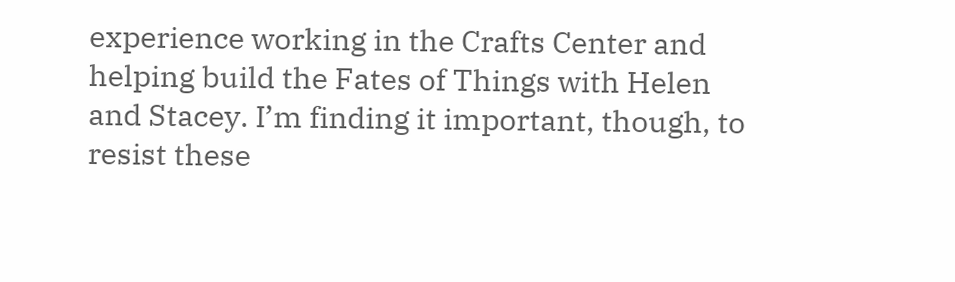experience working in the Crafts Center and helping build the Fates of Things with Helen and Stacey. I’m finding it important, though, to resist these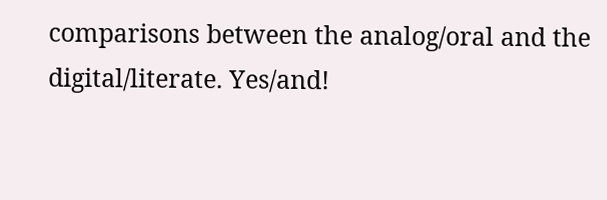comparisons between the analog/oral and the digital/literate. Yes/and!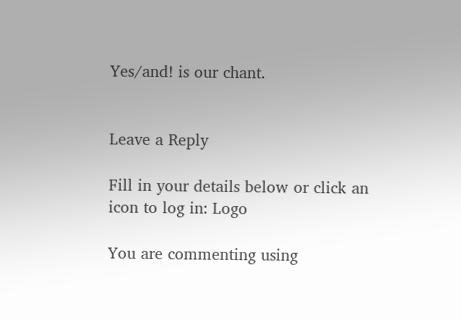Yes/and! is our chant.


Leave a Reply

Fill in your details below or click an icon to log in: Logo

You are commenting using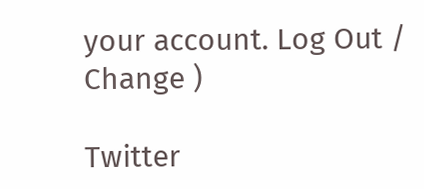your account. Log Out /  Change )

Twitter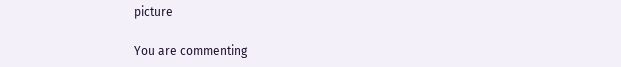picture

You are commenting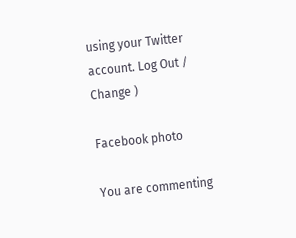using your Twitter account. Log Out /  Change )

Facebook photo

You are commenting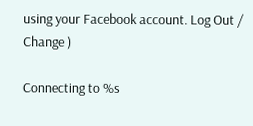using your Facebook account. Log Out /  Change )

Connecting to %s